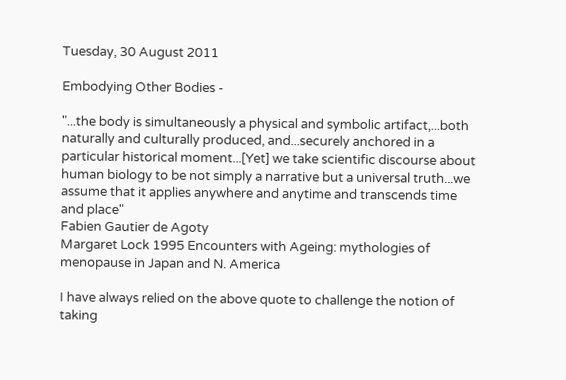Tuesday, 30 August 2011

Embodying Other Bodies -

"...the body is simultaneously a physical and symbolic artifact,...both naturally and culturally produced, and...securely anchored in a particular historical moment...[Yet] we take scientific discourse about human biology to be not simply a narrative but a universal truth...we assume that it applies anywhere and anytime and transcends time   and place"
Fabien Gautier de Agoty
Margaret Lock 1995 Encounters with Ageing: mythologies of menopause in Japan and N. America

I have always relied on the above quote to challenge the notion of taking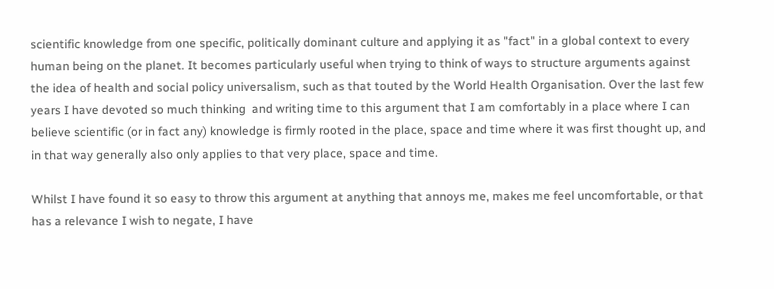scientific knowledge from one specific, politically dominant culture and applying it as "fact" in a global context to every human being on the planet. It becomes particularly useful when trying to think of ways to structure arguments against the idea of health and social policy universalism, such as that touted by the World Health Organisation. Over the last few years I have devoted so much thinking  and writing time to this argument that I am comfortably in a place where I can believe scientific (or in fact any) knowledge is firmly rooted in the place, space and time where it was first thought up, and in that way generally also only applies to that very place, space and time.

Whilst I have found it so easy to throw this argument at anything that annoys me, makes me feel uncomfortable, or that has a relevance I wish to negate, I have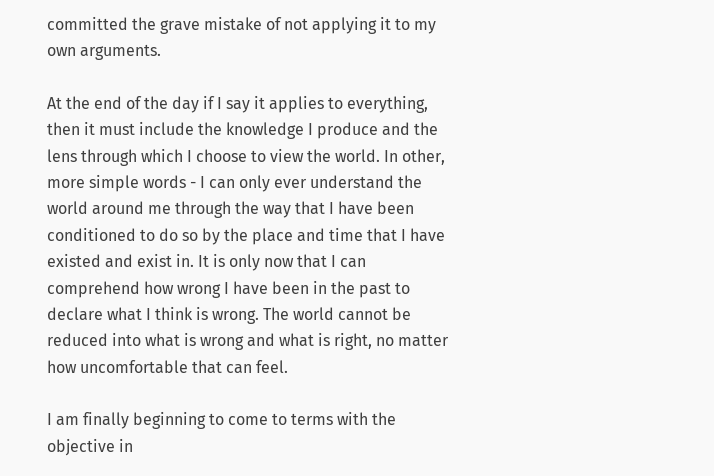committed the grave mistake of not applying it to my own arguments.

At the end of the day if I say it applies to everything, then it must include the knowledge I produce and the lens through which I choose to view the world. In other, more simple words - I can only ever understand the world around me through the way that I have been conditioned to do so by the place and time that I have existed and exist in. It is only now that I can comprehend how wrong I have been in the past to declare what I think is wrong. The world cannot be reduced into what is wrong and what is right, no matter how uncomfortable that can feel.

I am finally beginning to come to terms with the objective in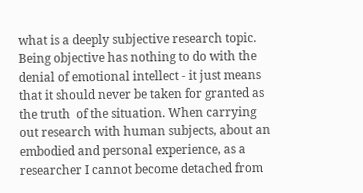what is a deeply subjective research topic. Being objective has nothing to do with the denial of emotional intellect - it just means that it should never be taken for granted as the truth  of the situation. When carrying out research with human subjects, about an embodied and personal experience, as a researcher I cannot become detached from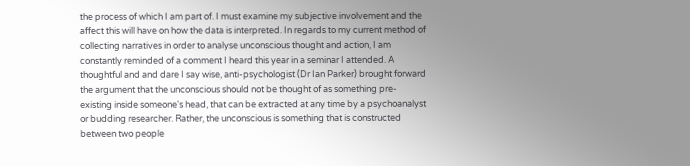the process of which I am part of. I must examine my subjective involvement and the affect this will have on how the data is interpreted. In regards to my current method of collecting narratives in order to analyse unconscious thought and action, I am constantly reminded of a comment I heard this year in a seminar I attended. A thoughtful and and dare I say wise, anti-psychologist (Dr Ian Parker) brought forward the argument that the unconscious should not be thought of as something pre-existing inside someone's head, that can be extracted at any time by a psychoanalyst or budding researcher. Rather, the unconscious is something that is constructed between two people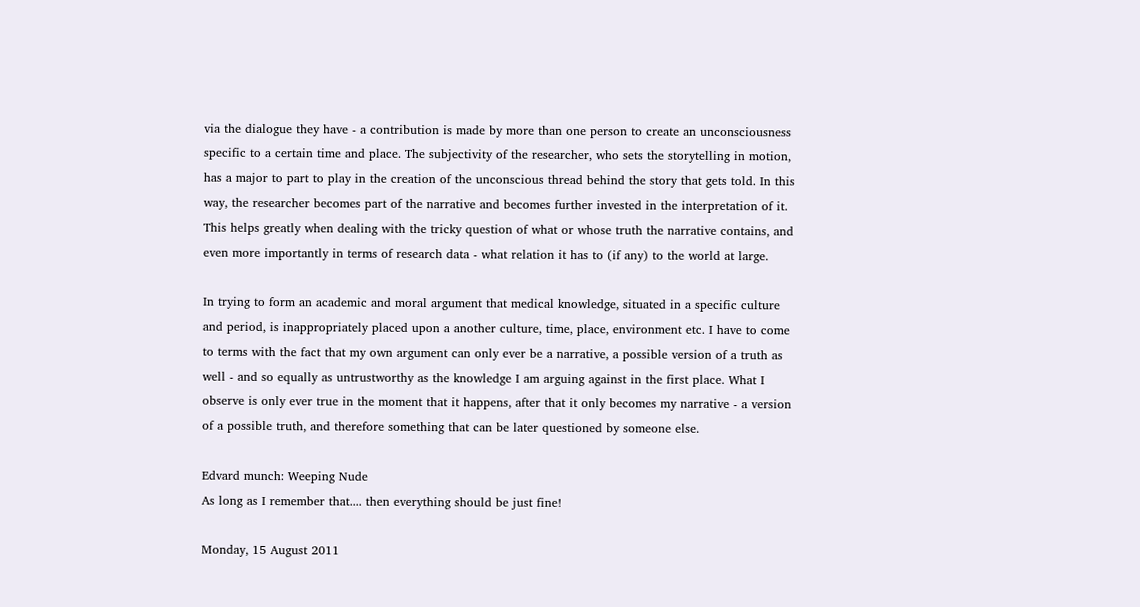via the dialogue they have - a contribution is made by more than one person to create an unconsciousness specific to a certain time and place. The subjectivity of the researcher, who sets the storytelling in motion, has a major to part to play in the creation of the unconscious thread behind the story that gets told. In this way, the researcher becomes part of the narrative and becomes further invested in the interpretation of it. This helps greatly when dealing with the tricky question of what or whose truth the narrative contains, and even more importantly in terms of research data - what relation it has to (if any) to the world at large.

In trying to form an academic and moral argument that medical knowledge, situated in a specific culture and period, is inappropriately placed upon a another culture, time, place, environment etc. I have to come to terms with the fact that my own argument can only ever be a narrative, a possible version of a truth as well - and so equally as untrustworthy as the knowledge I am arguing against in the first place. What I observe is only ever true in the moment that it happens, after that it only becomes my narrative - a version of a possible truth, and therefore something that can be later questioned by someone else.

Edvard munch: Weeping Nude
As long as I remember that.... then everything should be just fine!

Monday, 15 August 2011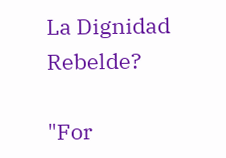La Dignidad Rebelde?

"For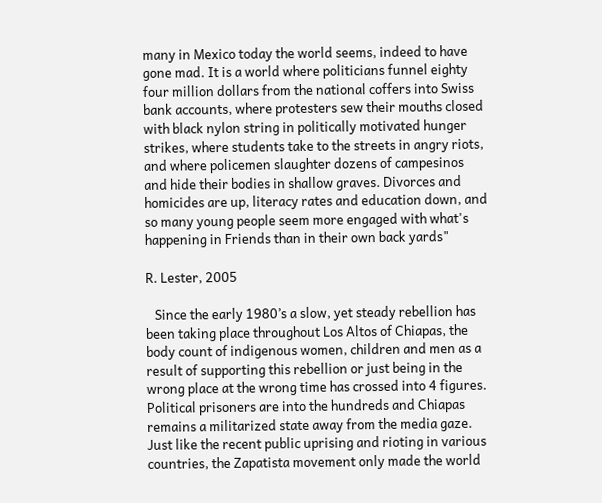many in Mexico today the world seems, indeed to have gone mad. It is a world where politicians funnel eighty four million dollars from the national coffers into Swiss bank accounts, where protesters sew their mouths closed with black nylon string in politically motivated hunger strikes, where students take to the streets in angry riots, and where policemen slaughter dozens of campesinos and hide their bodies in shallow graves. Divorces and homicides are up, literacy rates and education down, and so many young people seem more engaged with what's happening in Friends than in their own back yards"

R. Lester, 2005

   Since the early 1980’s a slow, yet steady rebellion has been taking place throughout Los Altos of Chiapas, the body count of indigenous women, children and men as a result of supporting this rebellion or just being in the wrong place at the wrong time has crossed into 4 figures. Political prisoners are into the hundreds and Chiapas remains a militarized state away from the media gaze. Just like the recent public uprising and rioting in various countries, the Zapatista movement only made the world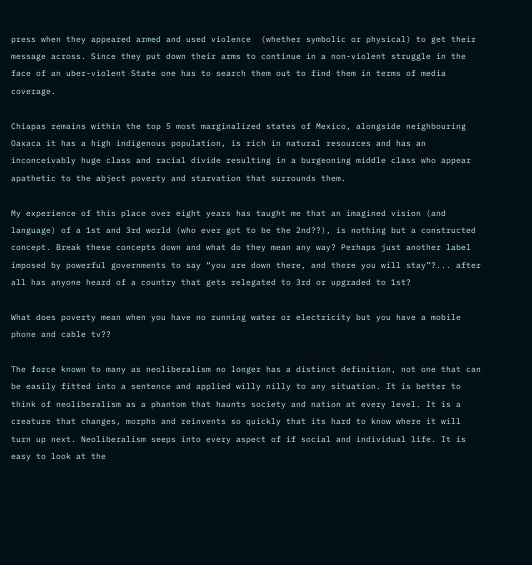press when they appeared armed and used violence  (whether symbolic or physical) to get their message across. Since they put down their arms to continue in a non-violent struggle in the face of an uber-violent State one has to search them out to find them in terms of media coverage.

Chiapas remains within the top 5 most marginalized states of Mexico, alongside neighbouring Oaxaca it has a high indigenous population, is rich in natural resources and has an inconceivably huge class and racial divide resulting in a burgeoning middle class who appear apathetic to the abject poverty and starvation that surrounds them.

My experience of this place over eight years has taught me that an imagined vision (and language) of a 1st and 3rd world (who ever got to be the 2nd??), is nothing but a constructed concept. Break these concepts down and what do they mean any way? Perhaps just another label imposed by powerful governments to say “you are down there, and there you will stay”?... after all has anyone heard of a country that gets relegated to 3rd or upgraded to 1st?

What does poverty mean when you have no running water or electricity but you have a mobile phone and cable tv??

The force known to many as neoliberalism no longer has a distinct definition, not one that can be easily fitted into a sentence and applied willy nilly to any situation. It is better to think of neoliberalism as a phantom that haunts society and nation at every level. It is a creature that changes, morphs and reinvents so quickly that its hard to know where it will turn up next. Neoliberalism seeps into every aspect of if social and individual life. It is easy to look at the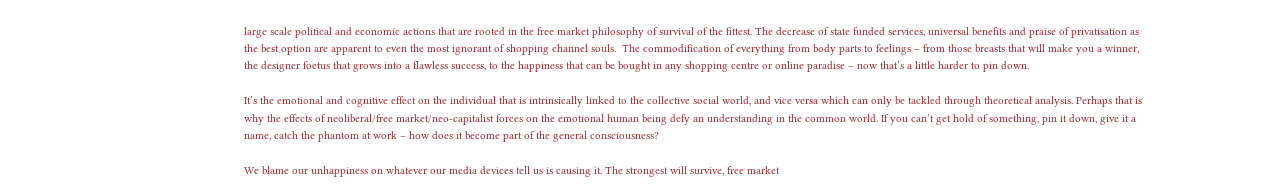large scale political and economic actions that are rooted in the free market philosophy of survival of the fittest. The decrease of state funded services, universal benefits and praise of privatisation as the best option are apparent to even the most ignorant of shopping channel souls.  The commodification of everything from body parts to feelings – from those breasts that will make you a winner, the designer foetus that grows into a flawless success, to the happiness that can be bought in any shopping centre or online paradise – now that’s a little harder to pin down.

It’s the emotional and cognitive effect on the individual that is intrinsically linked to the collective social world, and vice versa which can only be tackled through theoretical analysis. Perhaps that is why the effects of neoliberal/free market/neo-capitalist forces on the emotional human being defy an understanding in the common world. If you can’t get hold of something, pin it down, give it a name, catch the phantom at work – how does it become part of the general consciousness?

We blame our unhappiness on whatever our media devices tell us is causing it. The strongest will survive, free market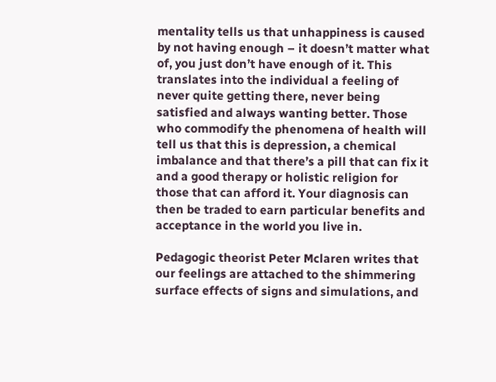mentality tells us that unhappiness is caused by not having enough – it doesn’t matter what of, you just don’t have enough of it. This translates into the individual a feeling of never quite getting there, never being satisfied and always wanting better. Those who commodify the phenomena of health will tell us that this is depression, a chemical imbalance and that there’s a pill that can fix it and a good therapy or holistic religion for those that can afford it. Your diagnosis can then be traded to earn particular benefits and acceptance in the world you live in.

Pedagogic theorist Peter Mclaren writes that our feelings are attached to the shimmering surface effects of signs and simulations, and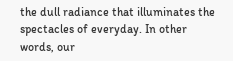the dull radiance that illuminates the spectacles of everyday. In other words, our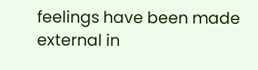feelings have been made external in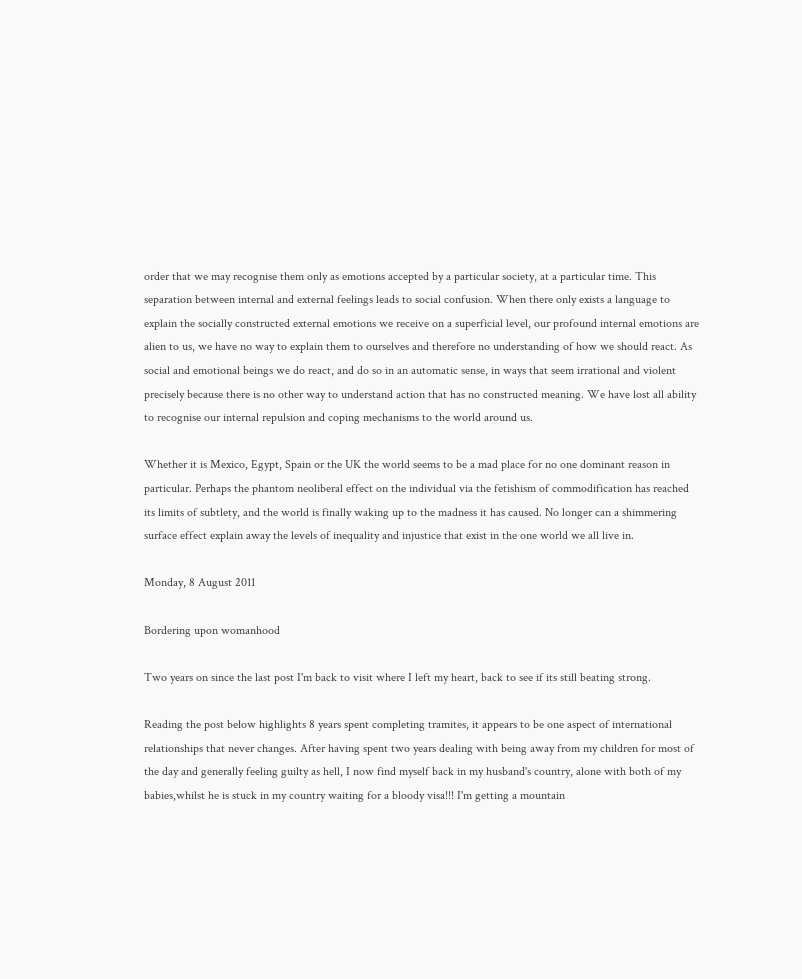order that we may recognise them only as emotions accepted by a particular society, at a particular time. This separation between internal and external feelings leads to social confusion. When there only exists a language to explain the socially constructed external emotions we receive on a superficial level, our profound internal emotions are alien to us, we have no way to explain them to ourselves and therefore no understanding of how we should react. As social and emotional beings we do react, and do so in an automatic sense, in ways that seem irrational and violent precisely because there is no other way to understand action that has no constructed meaning. We have lost all ability to recognise our internal repulsion and coping mechanisms to the world around us.

Whether it is Mexico, Egypt, Spain or the UK the world seems to be a mad place for no one dominant reason in particular. Perhaps the phantom neoliberal effect on the individual via the fetishism of commodification has reached its limits of subtlety, and the world is finally waking up to the madness it has caused. No longer can a shimmering surface effect explain away the levels of inequality and injustice that exist in the one world we all live in.

Monday, 8 August 2011

Bordering upon womanhood

Two years on since the last post I'm back to visit where I left my heart, back to see if its still beating strong.

Reading the post below highlights 8 years spent completing tramites, it appears to be one aspect of international relationships that never changes. After having spent two years dealing with being away from my children for most of the day and generally feeling guilty as hell, I now find myself back in my husband's country, alone with both of my babies,whilst he is stuck in my country waiting for a bloody visa!!! I'm getting a mountain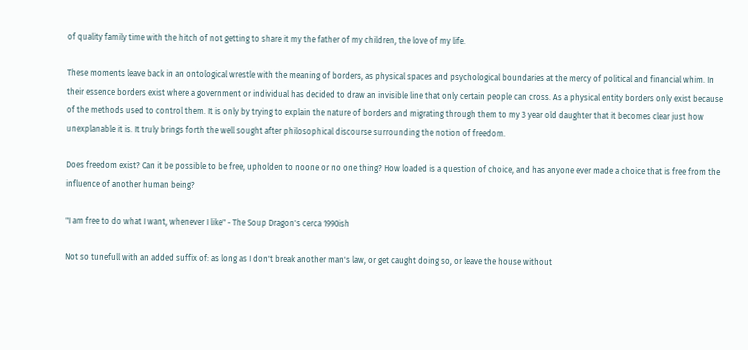of quality family time with the hitch of not getting to share it my the father of my children, the love of my life.

These moments leave back in an ontological wrestle with the meaning of borders, as physical spaces and psychological boundaries at the mercy of political and financial whim. In their essence borders exist where a government or individual has decided to draw an invisible line that only certain people can cross. As a physical entity borders only exist because of the methods used to control them. It is only by trying to explain the nature of borders and migrating through them to my 3 year old daughter that it becomes clear just how unexplanable it is. It truly brings forth the well sought after philosophical discourse surrounding the notion of freedom.

Does freedom exist? Can it be possible to be free, upholden to noone or no one thing? How loaded is a question of choice, and has anyone ever made a choice that is free from the influence of another human being?

"I am free to do what I want, whenever I like" - The Soup Dragon's cerca 1990ish

Not so tunefull with an added suffix of: as long as I don't break another man's law, or get caught doing so, or leave the house without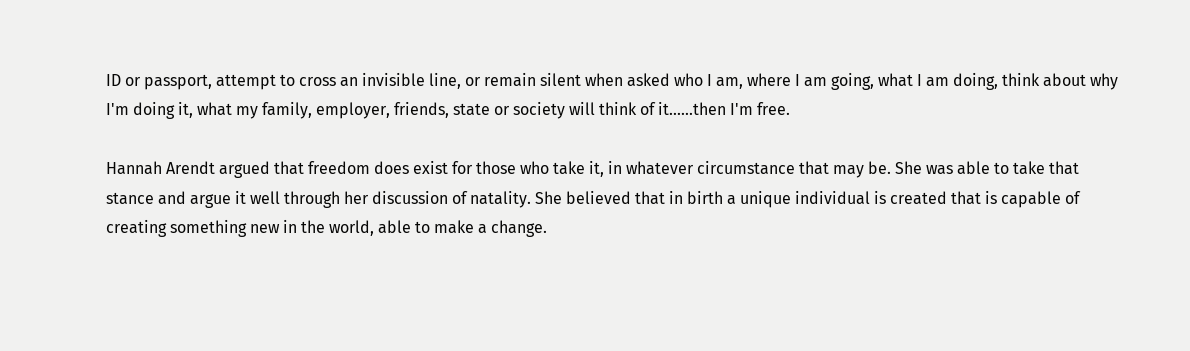ID or passport, attempt to cross an invisible line, or remain silent when asked who I am, where I am going, what I am doing, think about why I'm doing it, what my family, employer, friends, state or society will think of it......then I'm free.

Hannah Arendt argued that freedom does exist for those who take it, in whatever circumstance that may be. She was able to take that stance and argue it well through her discussion of natality. She believed that in birth a unique individual is created that is capable of creating something new in the world, able to make a change.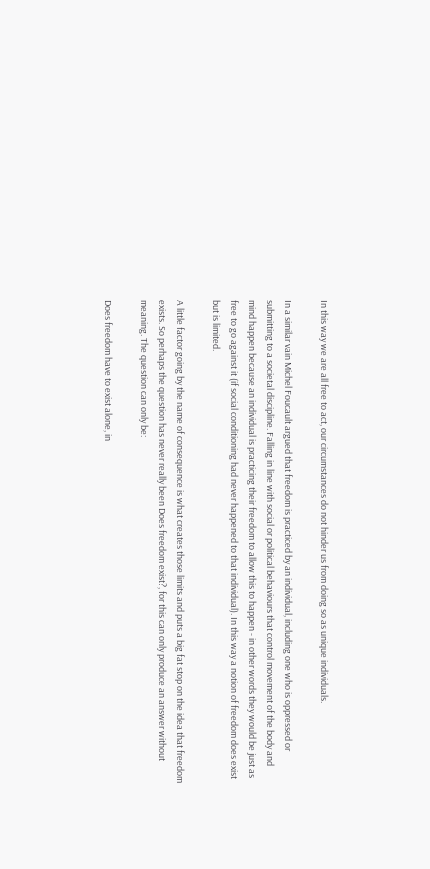In this way we are all free to act, our circumstances do not hinder us from doing so as unique individuals.

In a similar vain Michel Foucault argued that freedom is practiced by an individual, including one who is oppressed or submitting to a societal discipline. Falling in line with social or political behaviours that control movement of the body and mind happen because an individual is practicing their freedom to allow this to happen - in other words they would be just as free to go against it (if social conditioning had never happened to that individual). In this way a notion of freedom does exist but is limited.

A little factor going by the name of consequence is what creates those limits and puts a big fat stop on the idea that freedom exists. So perhaps the question has never really been Does freedom exist?, for this can only produce an answer without meaning. The question can only be:

Does freedom have to exist alone, in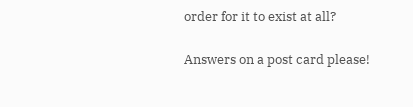order for it to exist at all?

Answers on a post card please!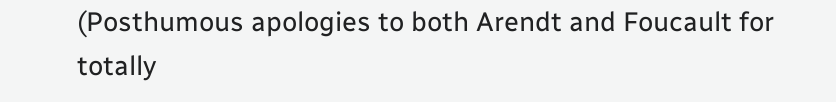(Posthumous apologies to both Arendt and Foucault for totally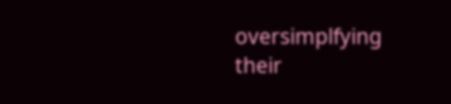oversimplfying their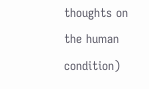thoughts on the human condition)